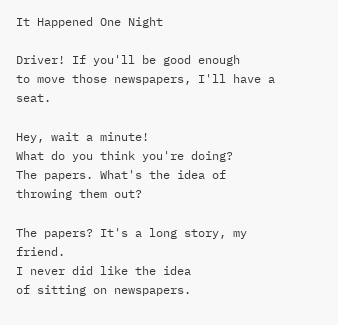It Happened One Night

Driver! If you'll be good enough
to move those newspapers, I'll have a seat.

Hey, wait a minute!
What do you think you're doing?
The papers. What's the idea of
throwing them out?

The papers? It's a long story, my friend.
I never did like the idea
of sitting on newspapers.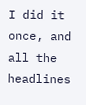I did it once, and all the headlines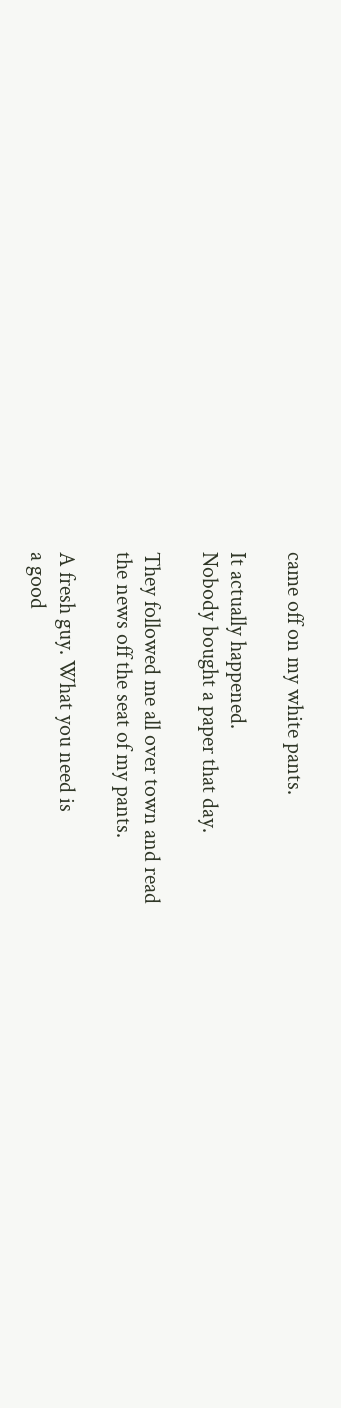came off on my white pants.

It actually happened.
Nobody bought a paper that day.

They followed me all over town and read
the news off the seat of my pants.

A fresh guy. What you need is
a good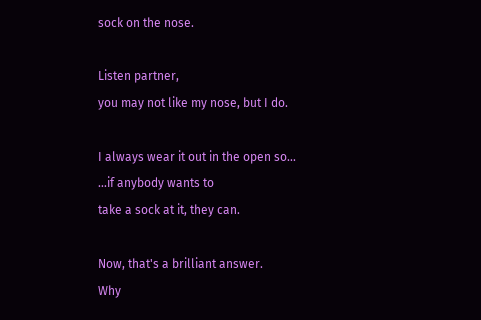sock on the nose.

Listen partner,
you may not like my nose, but I do.

I always wear it out in the open so...
...if anybody wants to
take a sock at it, they can.

Now, that's a brilliant answer.
Why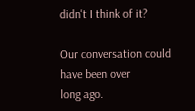didn't I think of it?

Our conversation could have been over
long ago.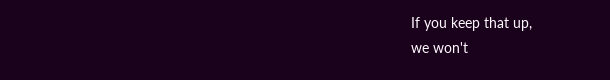If you keep that up,
we won't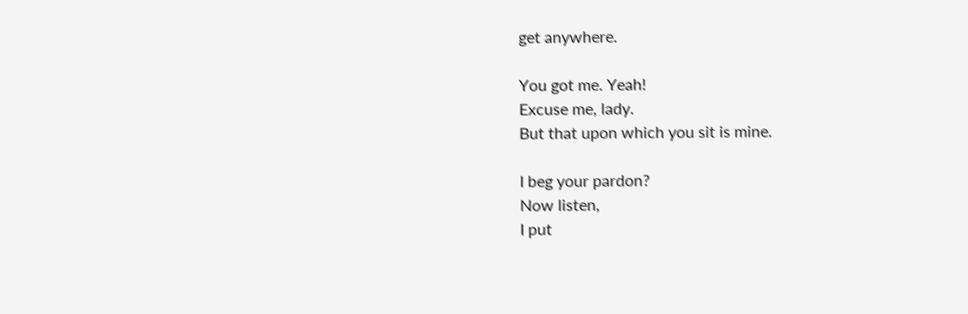get anywhere.

You got me. Yeah!
Excuse me, lady.
But that upon which you sit is mine.

I beg your pardon?
Now listen,
I put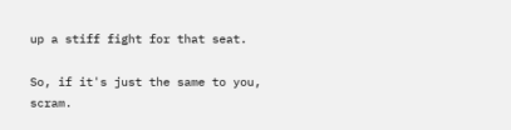up a stiff fight for that seat.

So, if it's just the same to you, scram.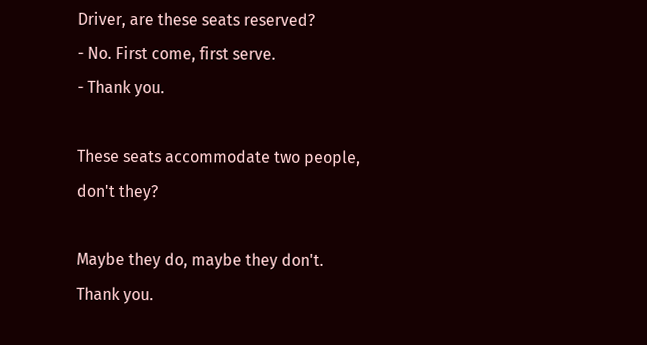Driver, are these seats reserved?
- No. First come, first serve.
- Thank you.

These seats accommodate two people,
don't they?

Maybe they do, maybe they don't.
Thank you.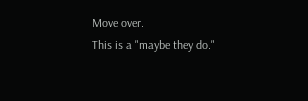Move over.
This is a "maybe they do."